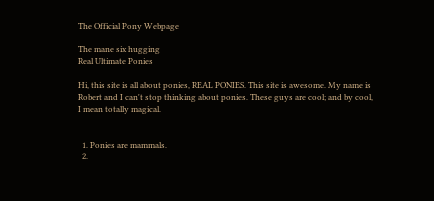The Official Pony Webpage

The mane six hugging
Real Ultimate Ponies

Hi, this site is all about ponies, REAL PONIES. This site is awesome. My name is Robert and I can't stop thinking about ponies. These guys are cool; and by cool, I mean totally magical.


  1. Ponies are mammals.
  2.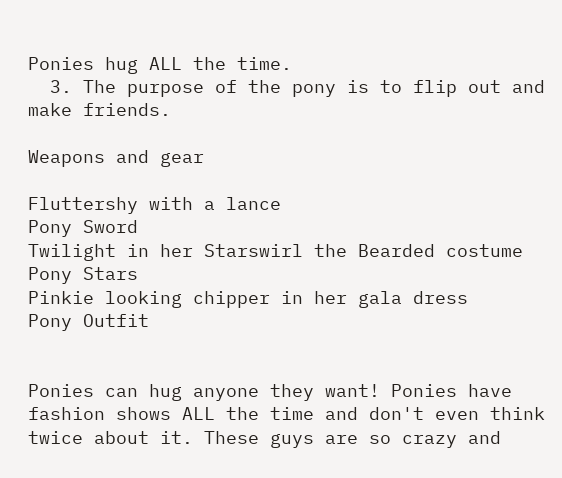Ponies hug ALL the time.
  3. The purpose of the pony is to flip out and make friends.

Weapons and gear

Fluttershy with a lance
Pony Sword
Twilight in her Starswirl the Bearded costume
Pony Stars
Pinkie looking chipper in her gala dress
Pony Outfit


Ponies can hug anyone they want! Ponies have fashion shows ALL the time and don't even think twice about it. These guys are so crazy and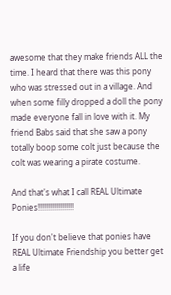awesome that they make friends ALL the time. I heard that there was this pony who was stressed out in a village. And when some filly dropped a doll the pony made everyone fall in love with it. My friend Babs said that she saw a pony totally boop some colt just because the colt was wearing a pirate costume.

And that's what I call REAL Ultimate Ponies!!!!!!!!!!!!!!!!!!

If you don't believe that ponies have REAL Ultimate Friendship you better get a life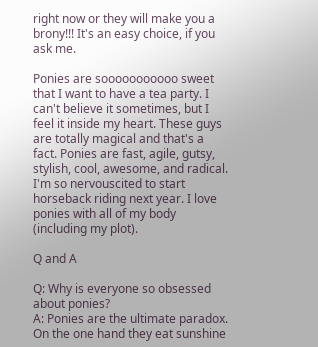right now or they will make you a brony!!! It's an easy choice, if you ask me.

Ponies are sooooooooooo sweet that I want to have a tea party. I can't believe it sometimes, but I feel it inside my heart. These guys are totally magical and that's a fact. Ponies are fast, agile, gutsy, stylish, cool, awesome, and radical. I'm so nervouscited to start horseback riding next year. I love ponies with all of my body (including my plot).

Q and A

Q: Why is everyone so obsessed about ponies?
A: Ponies are the ultimate paradox. On the one hand they eat sunshine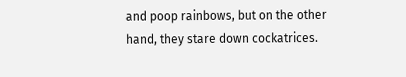and poop rainbows, but on the other hand, they stare down cockatrices.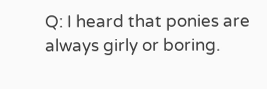Q: I heard that ponies are always girly or boring.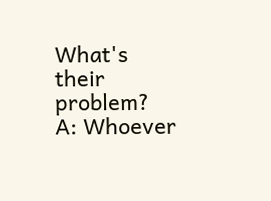What's their problem?
A: Whoever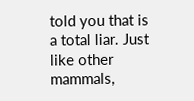told you that is a total liar. Just like other mammals,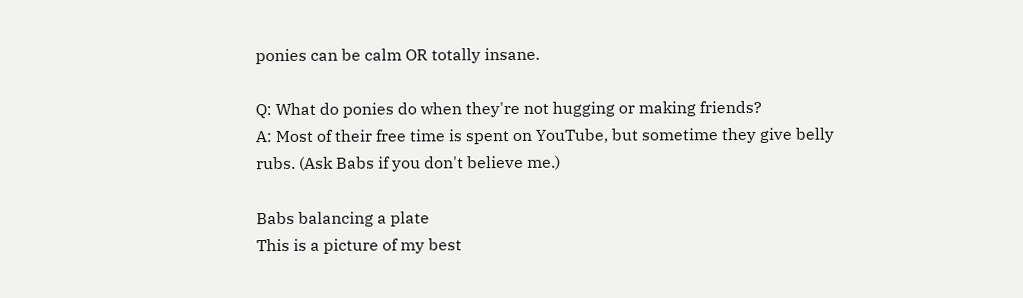ponies can be calm OR totally insane.

Q: What do ponies do when they're not hugging or making friends?
A: Most of their free time is spent on YouTube, but sometime they give belly rubs. (Ask Babs if you don't believe me.)

Babs balancing a plate
This is a picture of my best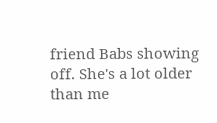friend Babs showing off. She's a lot older than me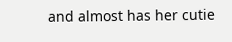and almost has her cutie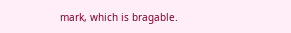mark, which is bragable.